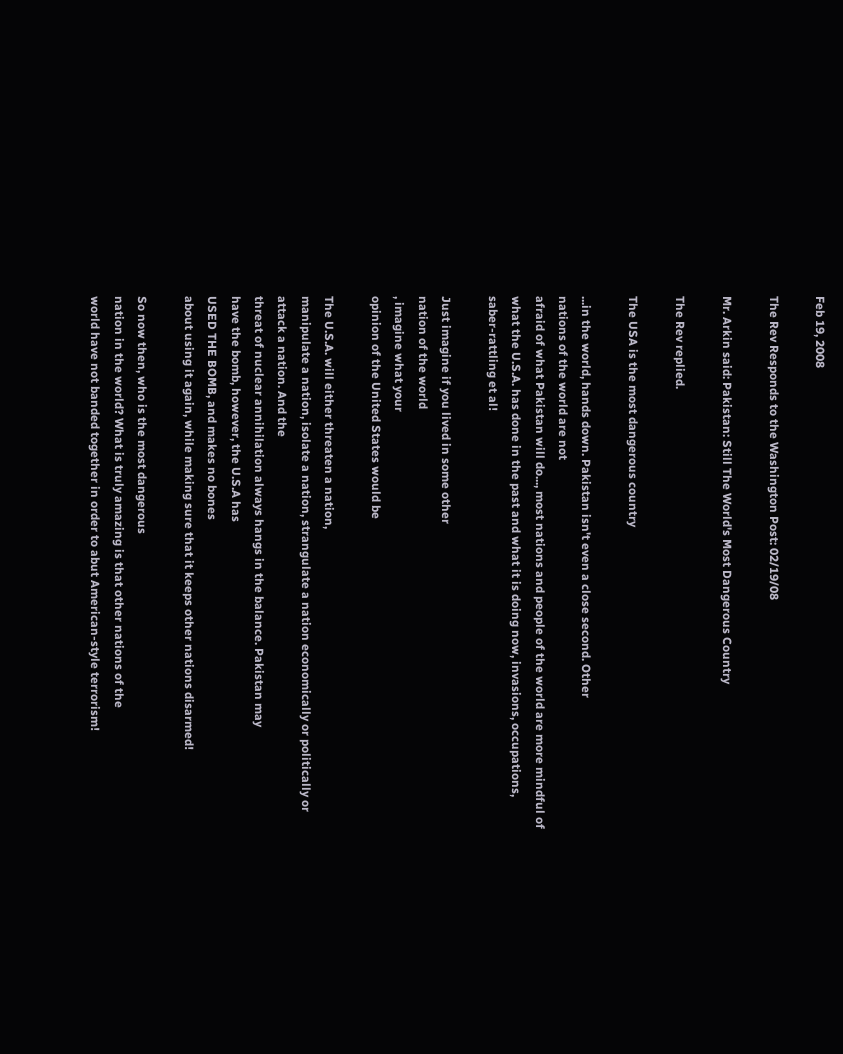Feb 19, 2008

The Rev Responds to the Washington Post: 02/19/08

Mr. Arkin said: Pakistan: Still The World's Most Dangerous Country

The Rev replied.

The USA is the most dangerous country

...in the world, hands down. Pakistan isn't even a close second. Other
nations of the world are not
afraid of what Pakistan will do..., most nations and people of the world are more mindful of what the U.S.A. has done in the past and what it is doing now, invasions, occupations, saber-rattling et al!

Just imagine if you lived in some other
nation of the world
, imagine what your
opinion of the United States would be

The U.S.A. will either threaten a nation,
manipulate a nation, isolate a nation, strangulate a nation economically or politically or attack a nation. And the
threat of nuclear annihilation always hangs in the balance. Pakistan may
have the bomb, however, the U.S.A has
USED THE BOMB, and makes no bones
about using it again, while making sure that it keeps other nations disarmed!

So now then, who is the most dangerous
nation in the world? What is truly amazing is that other nations of the
world have not banded together in order to abut American-style terrorism!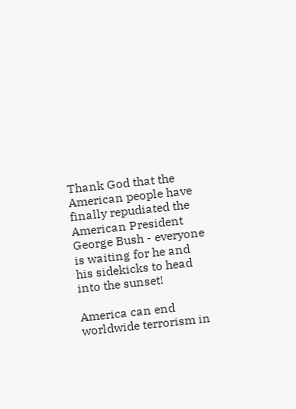Thank God that the American people have finally repudiated the American President George Bush - everyone is waiting for he and his sidekicks to head into the sunset!

America can end worldwide terrorism in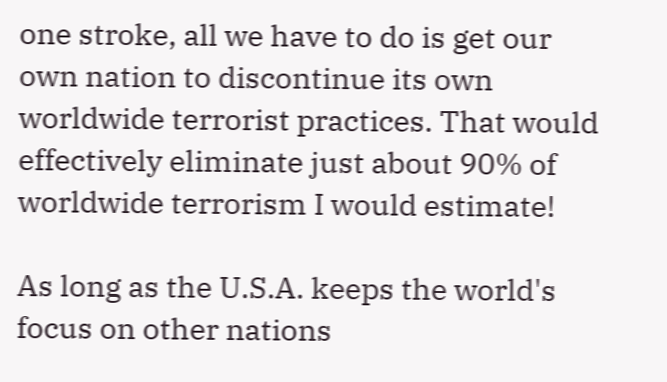one stroke, all we have to do is get our own nation to discontinue its own worldwide terrorist practices. That would effectively eliminate just about 90% of worldwide terrorism I would estimate!

As long as the U.S.A. keeps the world's focus on other nations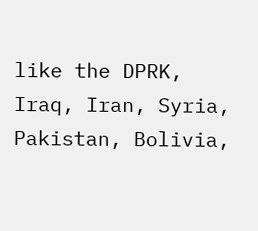like the DPRK, Iraq, Iran, Syria, Pakistan, Bolivia,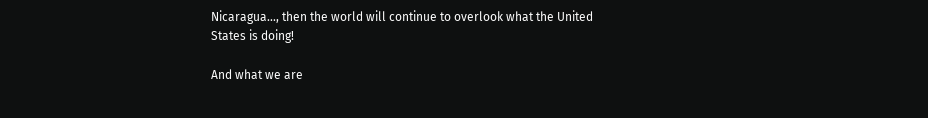Nicaragua..., then the world will continue to overlook what the United States is doing!

And what we are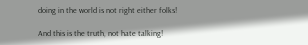doing in the world is not right either folks!

And this is the truth, not hate talking!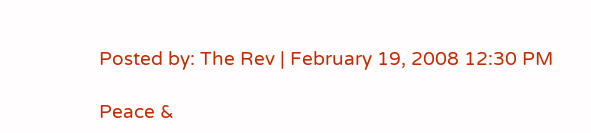Posted by: The Rev | February 19, 2008 12:30 PM

Peace &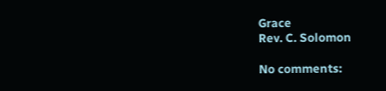Grace
Rev. C. Solomon

No comments: